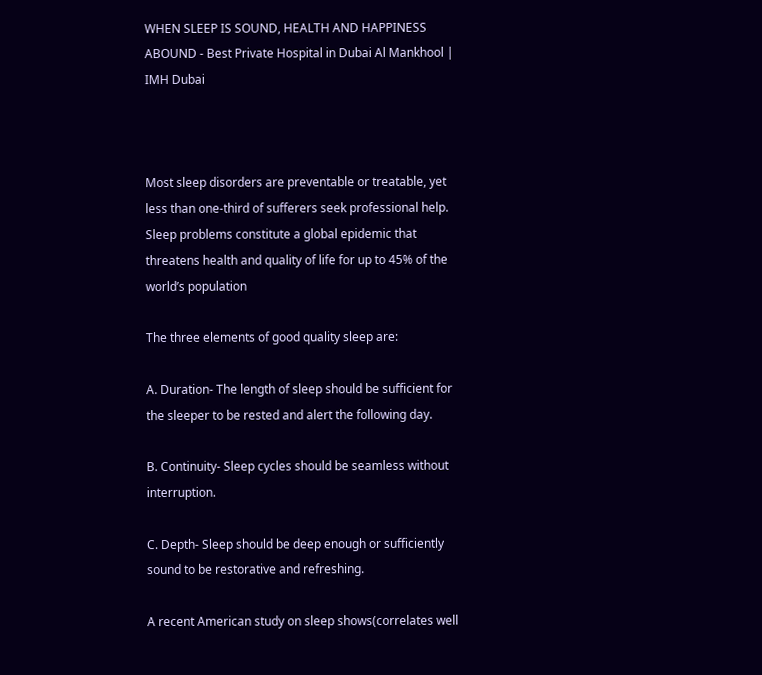WHEN SLEEP IS SOUND, HEALTH AND HAPPINESS ABOUND - Best Private Hospital in Dubai Al Mankhool | IMH Dubai



Most sleep disorders are preventable or treatable, yet less than one-third of sufferers seek professional help. Sleep problems constitute a global epidemic that threatens health and quality of life for up to 45% of the world’s population

The three elements of good quality sleep are:

A. Duration- The length of sleep should be sufficient for the sleeper to be rested and alert the following day.

B. Continuity- Sleep cycles should be seamless without interruption.

C. Depth- Sleep should be deep enough or sufficiently sound to be restorative and refreshing.

A recent American study on sleep shows(correlates well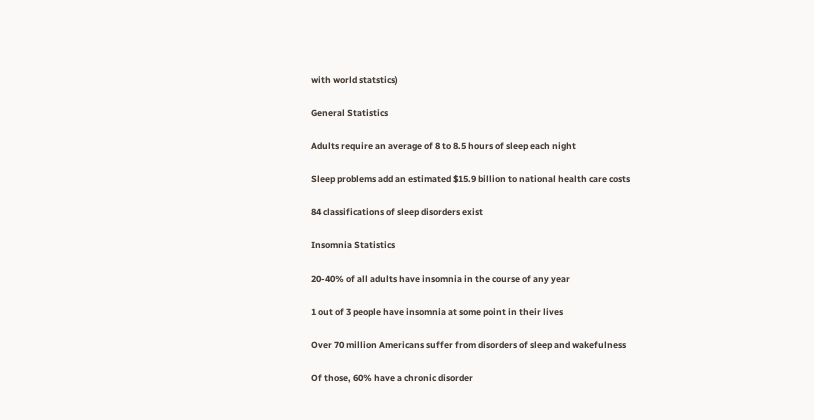with world statstics)

General Statistics

Adults require an average of 8 to 8.5 hours of sleep each night

Sleep problems add an estimated $15.9 billion to national health care costs

84 classifications of sleep disorders exist

Insomnia Statistics

20-40% of all adults have insomnia in the course of any year

1 out of 3 people have insomnia at some point in their lives

Over 70 million Americans suffer from disorders of sleep and wakefulness

Of those, 60% have a chronic disorder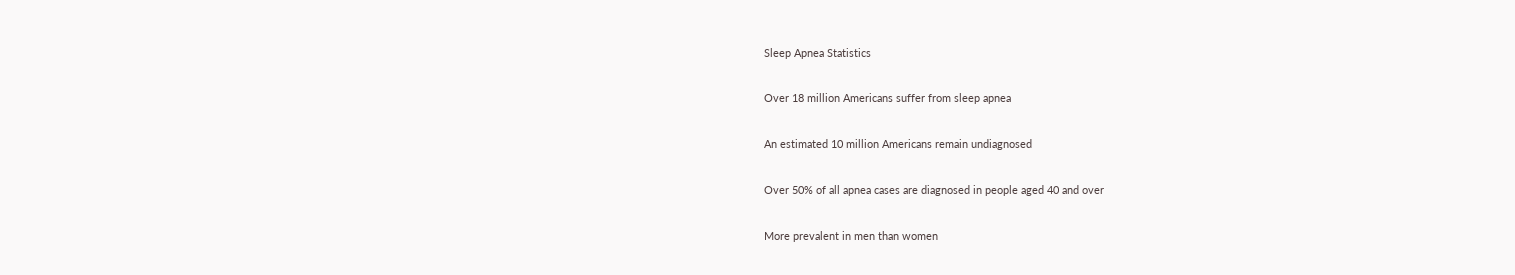Sleep Apnea Statistics

Over 18 million Americans suffer from sleep apnea

An estimated 10 million Americans remain undiagnosed

Over 50% of all apnea cases are diagnosed in people aged 40 and over

More prevalent in men than women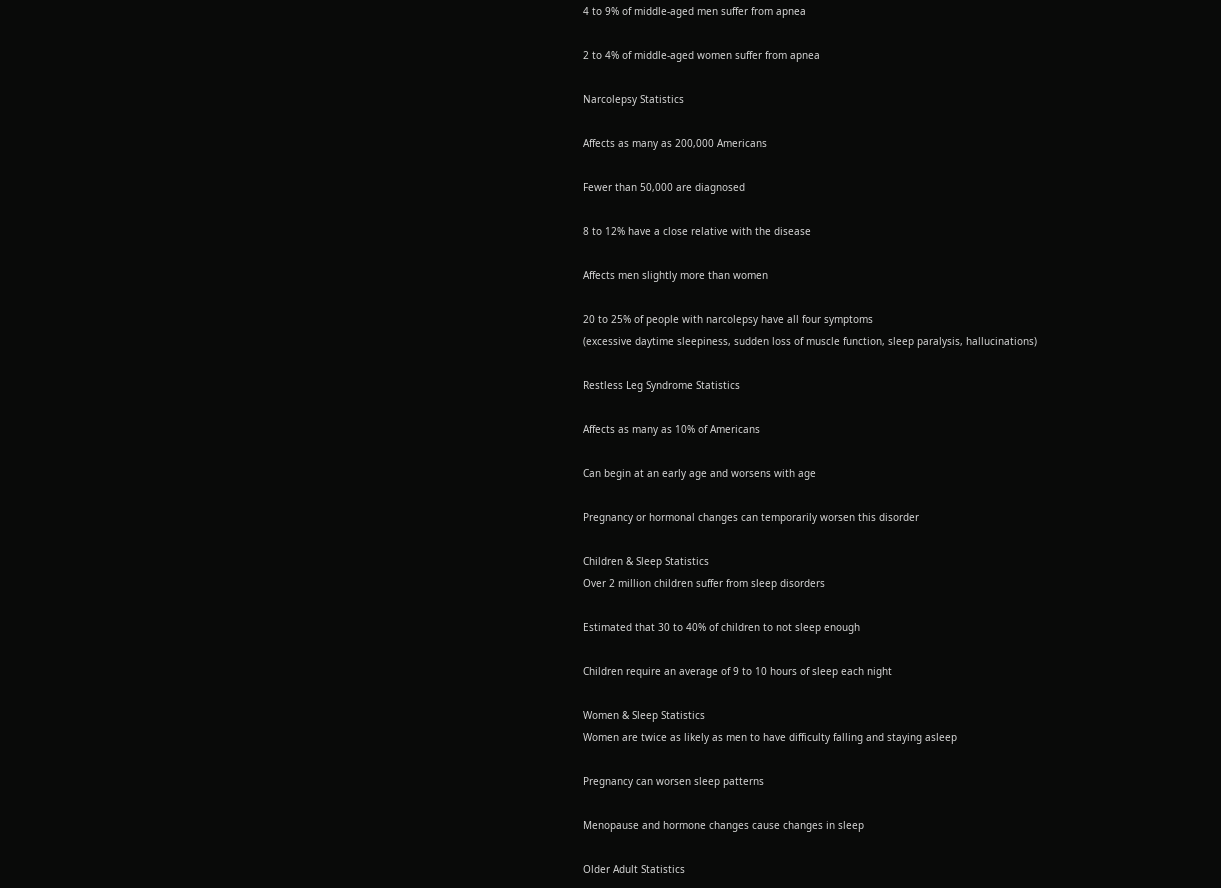4 to 9% of middle-aged men suffer from apnea

2 to 4% of middle-aged women suffer from apnea

Narcolepsy Statistics

Affects as many as 200,000 Americans

Fewer than 50,000 are diagnosed

8 to 12% have a close relative with the disease

Affects men slightly more than women

20 to 25% of people with narcolepsy have all four symptoms
(excessive daytime sleepiness, sudden loss of muscle function, sleep paralysis, hallucinations)

Restless Leg Syndrome Statistics

Affects as many as 10% of Americans

Can begin at an early age and worsens with age

Pregnancy or hormonal changes can temporarily worsen this disorder

Children & Sleep Statistics
Over 2 million children suffer from sleep disorders

Estimated that 30 to 40% of children to not sleep enough

Children require an average of 9 to 10 hours of sleep each night

Women & Sleep Statistics
Women are twice as likely as men to have difficulty falling and staying asleep

Pregnancy can worsen sleep patterns

Menopause and hormone changes cause changes in sleep

Older Adult Statistics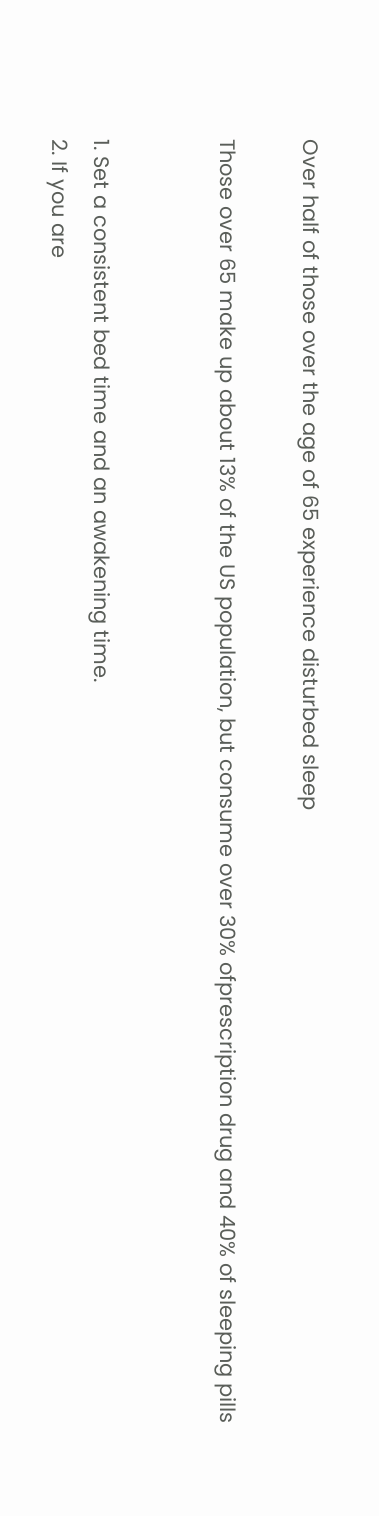Over half of those over the age of 65 experience disturbed sleep

Those over 65 make up about 13% of the US population, but consume over 30% ofprescription drug and 40% of sleeping pills


1. Set a consistent bed time and an awakening time.
2. If you are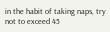in the habit of taking naps, try not to exceed 45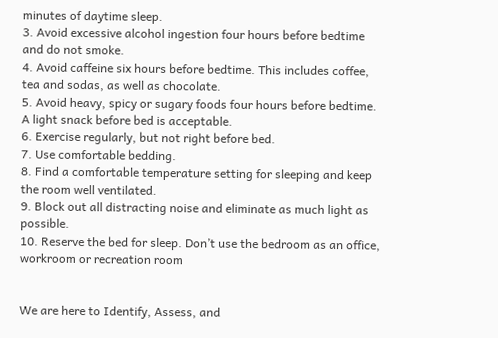minutes of daytime sleep.
3. Avoid excessive alcohol ingestion four hours before bedtime and do not smoke.
4. Avoid caffeine six hours before bedtime. This includes coffee, tea and sodas, as well as chocolate.
5. Avoid heavy, spicy or sugary foods four hours before bedtime. A light snack before bed is acceptable.
6. Exercise regularly, but not right before bed.
7. Use comfortable bedding.
8. Find a comfortable temperature setting for sleeping and keep the room well ventilated.
9. Block out all distracting noise and eliminate as much light as possible.
10. Reserve the bed for sleep. Don’t use the bedroom as an office, workroom or recreation room


We are here to Identify, Assess, and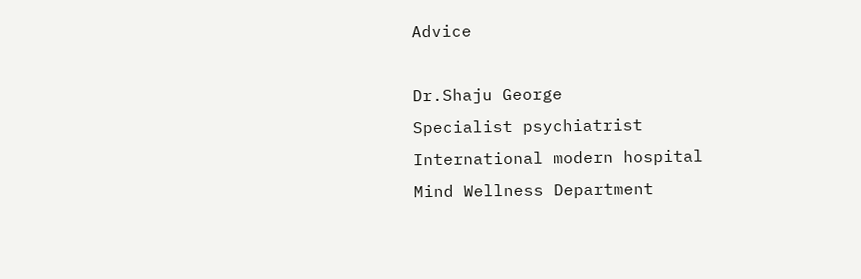Advice

Dr.Shaju George
Specialist psychiatrist
International modern hospital
Mind Wellness Department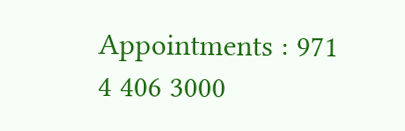Appointments : 971 4 406 3000